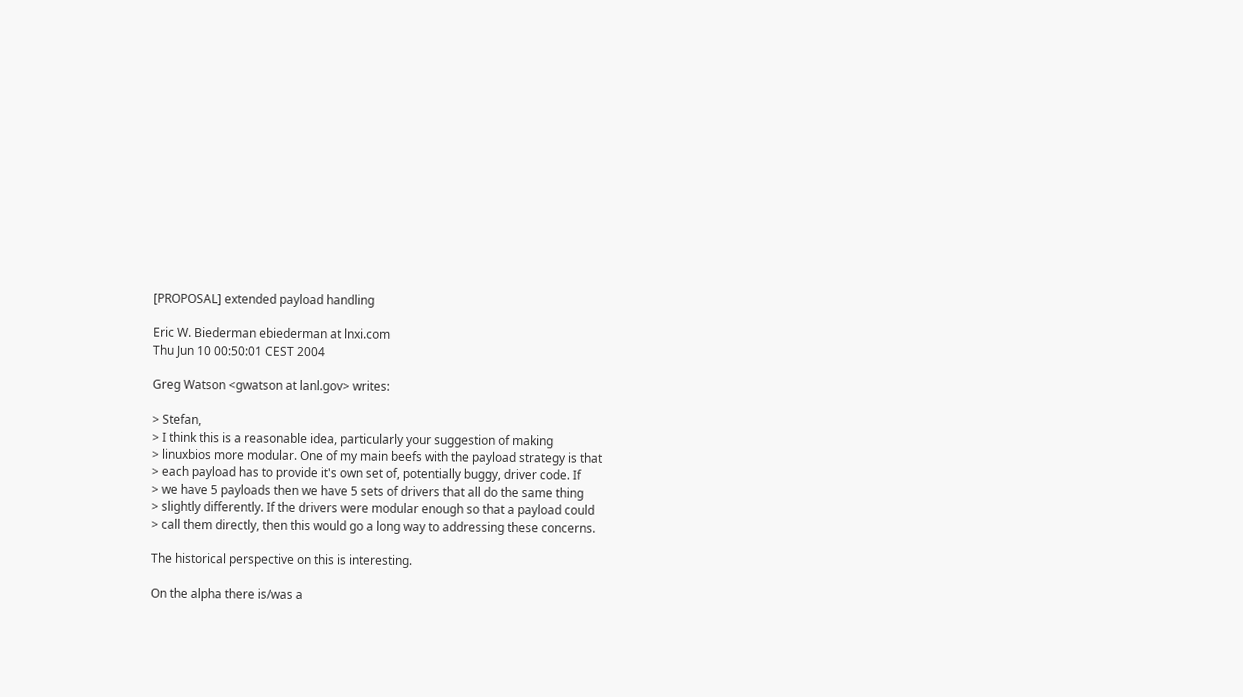[PROPOSAL] extended payload handling

Eric W. Biederman ebiederman at lnxi.com
Thu Jun 10 00:50:01 CEST 2004

Greg Watson <gwatson at lanl.gov> writes:

> Stefan,
> I think this is a reasonable idea, particularly your suggestion of making
> linuxbios more modular. One of my main beefs with the payload strategy is that
> each payload has to provide it's own set of, potentially buggy, driver code. If
> we have 5 payloads then we have 5 sets of drivers that all do the same thing
> slightly differently. If the drivers were modular enough so that a payload could
> call them directly, then this would go a long way to addressing these concerns.

The historical perspective on this is interesting.

On the alpha there is/was a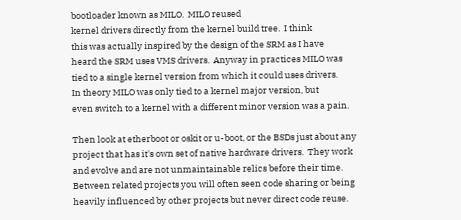bootloader known as MILO.  MILO reused
kernel drivers directly from the kernel build tree.  I think
this was actually inspired by the design of the SRM as I have
heard the SRM uses VMS drivers.  Anyway in practices MILO was
tied to a single kernel version from which it could uses drivers.
In theory MILO was only tied to a kernel major version, but
even switch to a kernel with a different minor version was a pain.

Then look at etherboot or oskit or u-boot, or the BSDs just about any
project that has it's own set of native hardware drivers.  They work
and evolve and are not unmaintainable relics before their time.
Between related projects you will often seen code sharing or being
heavily influenced by other projects but never direct code reuse.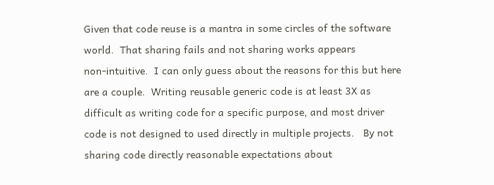Given that code reuse is a mantra in some circles of the software
world.  That sharing fails and not sharing works appears
non-intuitive.  I can only guess about the reasons for this but here
are a couple.  Writing reusable generic code is at least 3X as
difficult as writing code for a specific purpose, and most driver
code is not designed to used directly in multiple projects.   By not
sharing code directly reasonable expectations about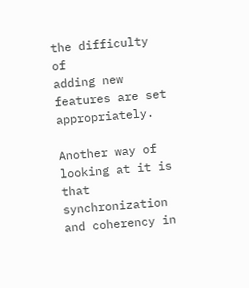the difficulty of
adding new features are set appropriately.

Another way of looking at it is that synchronization and coherency in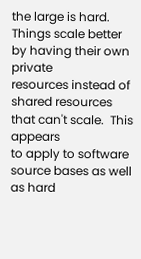the large is hard.  Things scale better by having their own private
resources instead of shared resources that can't scale.  This appears
to apply to software source bases as well as hard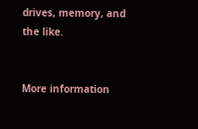drives, memory, and
the like.


More information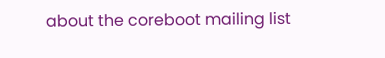about the coreboot mailing list